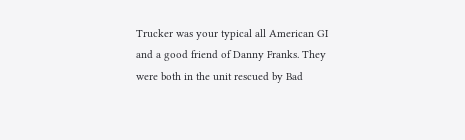Trucker was your typical all American GI and a good friend of Danny Franks. They were both in the unit rescued by Bad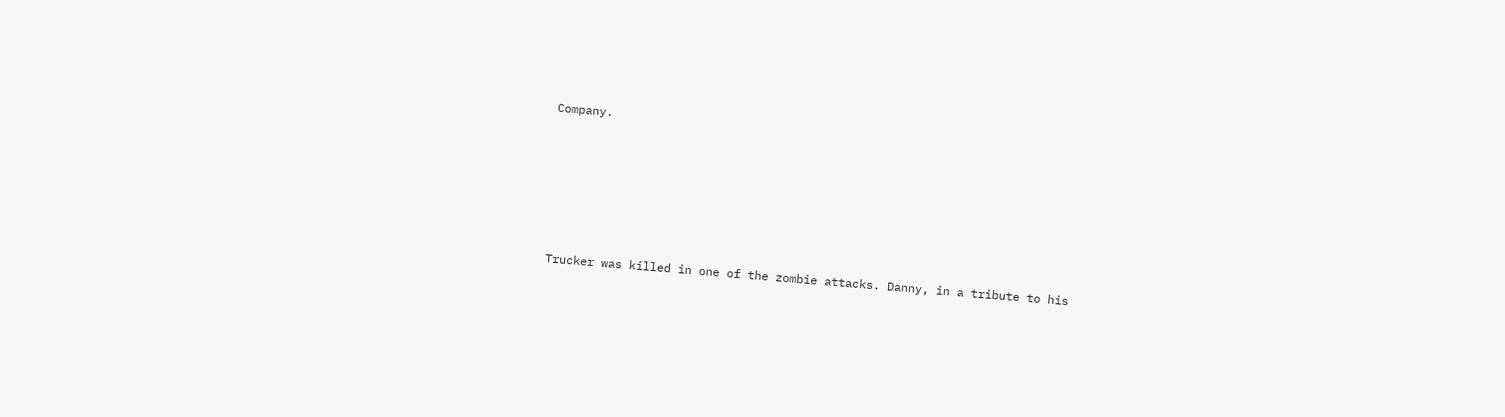Company.








Trucker was killed in one of the zombie attacks. Danny, in a tribute to his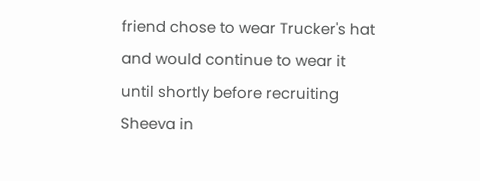friend chose to wear Trucker's hat and would continue to wear it until shortly before recruiting Sheeva in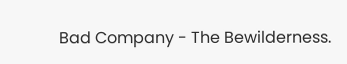Bad Company - The Bewilderness.